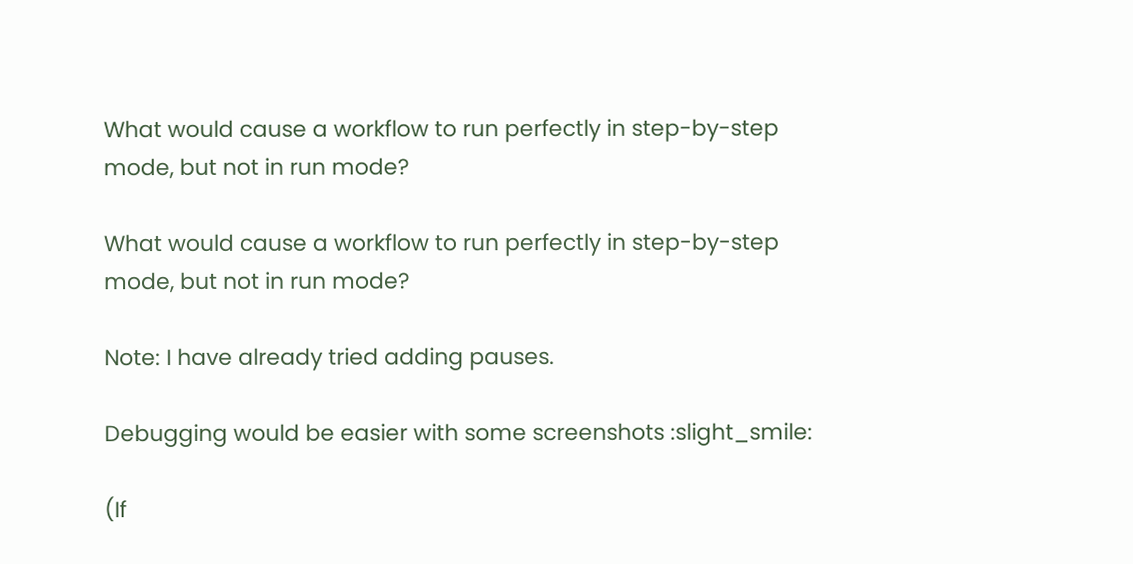What would cause a workflow to run perfectly in step-by-step mode, but not in run mode?

What would cause a workflow to run perfectly in step-by-step mode, but not in run mode?

Note: I have already tried adding pauses.

Debugging would be easier with some screenshots :slight_smile:

(If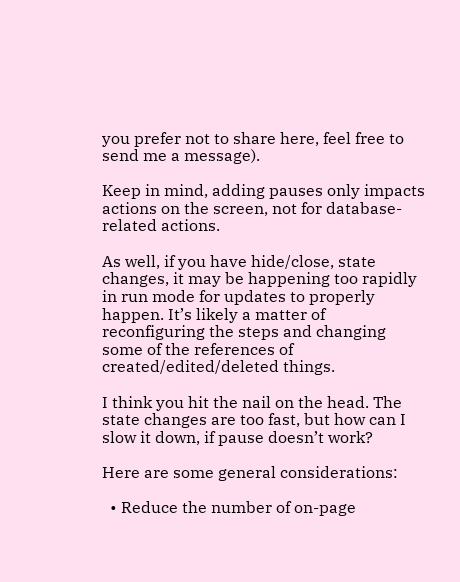you prefer not to share here, feel free to send me a message).

Keep in mind, adding pauses only impacts actions on the screen, not for database-related actions.

As well, if you have hide/close, state changes, it may be happening too rapidly in run mode for updates to properly happen. It’s likely a matter of reconfiguring the steps and changing some of the references of created/edited/deleted things.

I think you hit the nail on the head. The state changes are too fast, but how can I slow it down, if pause doesn’t work?

Here are some general considerations:

  • Reduce the number of on-page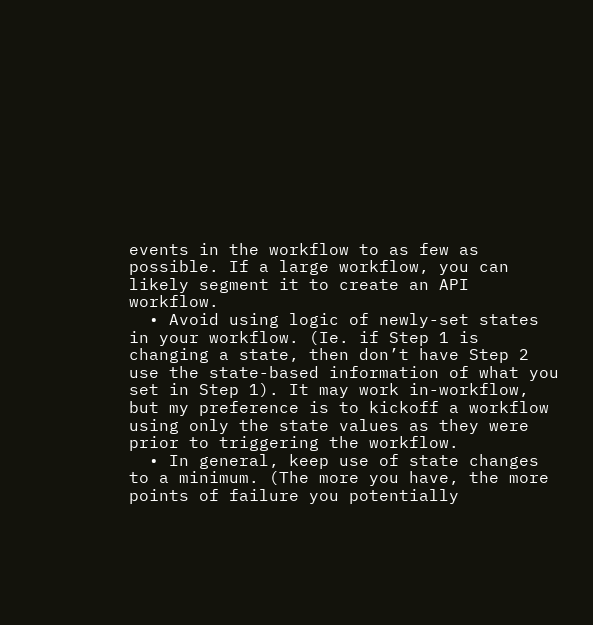events in the workflow to as few as possible. If a large workflow, you can likely segment it to create an API workflow.
  • Avoid using logic of newly-set states in your workflow. (Ie. if Step 1 is changing a state, then don’t have Step 2 use the state-based information of what you set in Step 1). It may work in-workflow, but my preference is to kickoff a workflow using only the state values as they were prior to triggering the workflow.
  • In general, keep use of state changes to a minimum. (The more you have, the more points of failure you potentially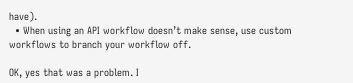have).
  • When using an API workflow doesn’t make sense, use custom workflows to branch your workflow off.

OK, yes that was a problem. I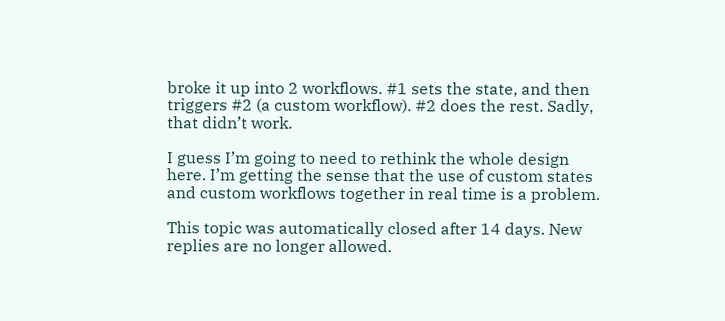broke it up into 2 workflows. #1 sets the state, and then triggers #2 (a custom workflow). #2 does the rest. Sadly, that didn’t work.

I guess I’m going to need to rethink the whole design here. I’m getting the sense that the use of custom states and custom workflows together in real time is a problem.

This topic was automatically closed after 14 days. New replies are no longer allowed.